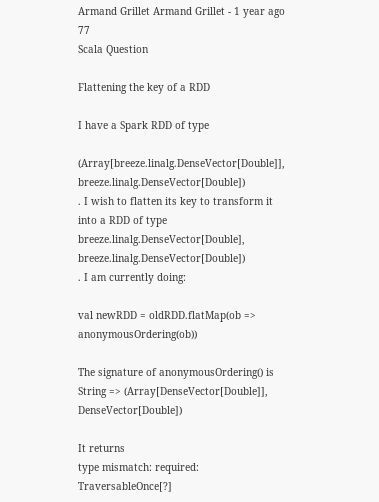Armand Grillet Armand Grillet - 1 year ago 77
Scala Question

Flattening the key of a RDD

I have a Spark RDD of type

(Array[breeze.linalg.DenseVector[Double]], breeze.linalg.DenseVector[Double])
. I wish to flatten its key to transform it into a RDD of type
breeze.linalg.DenseVector[Double], breeze.linalg.DenseVector[Double])
. I am currently doing:

val newRDD = oldRDD.flatMap(ob => anonymousOrdering(ob))

The signature of anonymousOrdering() is
String => (Array[DenseVector[Double]], DenseVector[Double])

It returns
type mismatch: required: TraversableOnce[?]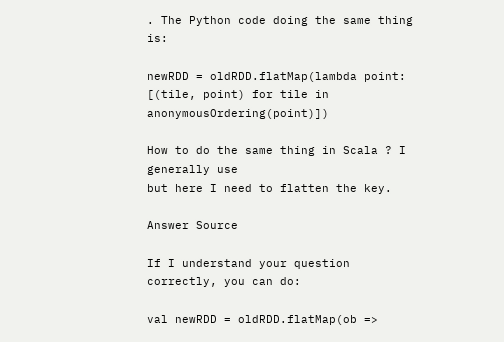. The Python code doing the same thing is:

newRDD = oldRDD.flatMap(lambda point: [(tile, point) for tile in anonymousOrdering(point)])

How to do the same thing in Scala ? I generally use
but here I need to flatten the key.

Answer Source

If I understand your question correctly, you can do:

val newRDD = oldRDD.flatMap(ob =>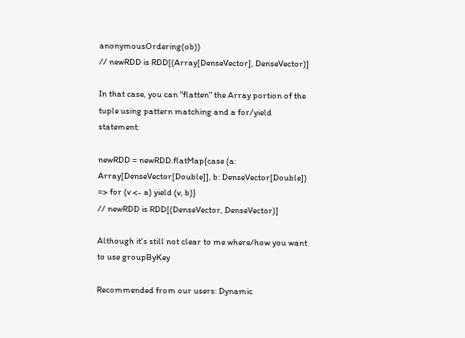anonymousOrdering(ob))
// newRDD is RDD[(Array[DenseVector], DenseVector)]

In that case, you can "flatten" the Array portion of the tuple using pattern matching and a for/yield statement:

newRDD = newRDD.flatMap{case (a: Array[DenseVector[Double]], b: DenseVector[Double]) => for (v <- a) yield (v, b)}
// newRDD is RDD[(DenseVector, DenseVector)]

Although it's still not clear to me where/how you want to use groupByKey

Recommended from our users: Dynamic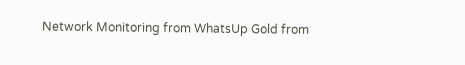Network Monitoring from WhatsUp Gold from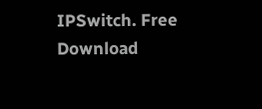IPSwitch. Free Download